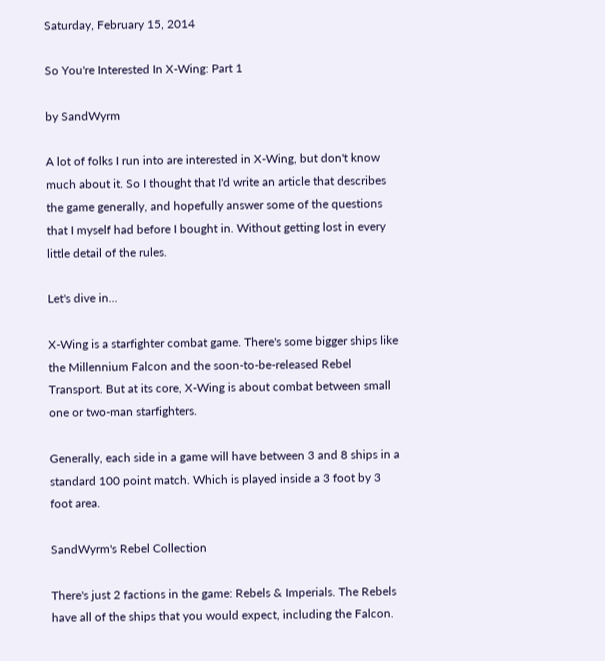Saturday, February 15, 2014

So You're Interested In X-Wing: Part 1

by SandWyrm

A lot of folks I run into are interested in X-Wing, but don't know much about it. So I thought that I'd write an article that describes the game generally, and hopefully answer some of the questions that I myself had before I bought in. Without getting lost in every little detail of the rules.

Let's dive in...

X-Wing is a starfighter combat game. There's some bigger ships like the Millennium Falcon and the soon-to-be-released Rebel Transport. But at its core, X-Wing is about combat between small one or two-man starfighters.

Generally, each side in a game will have between 3 and 8 ships in a standard 100 point match. Which is played inside a 3 foot by 3 foot area.

SandWyrm's Rebel Collection

There's just 2 factions in the game: Rebels & Imperials. The Rebels have all of the ships that you would expect, including the Falcon.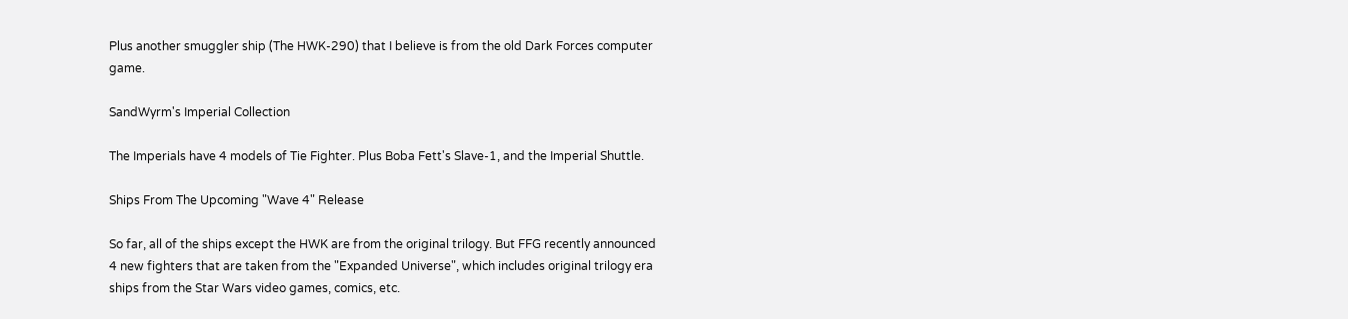Plus another smuggler ship (The HWK-290) that I believe is from the old Dark Forces computer game.

SandWyrm's Imperial Collection

The Imperials have 4 models of Tie Fighter. Plus Boba Fett's Slave-1, and the Imperial Shuttle.

Ships From The Upcoming "Wave 4" Release

So far, all of the ships except the HWK are from the original trilogy. But FFG recently announced 4 new fighters that are taken from the "Expanded Universe", which includes original trilogy era ships from the Star Wars video games, comics, etc.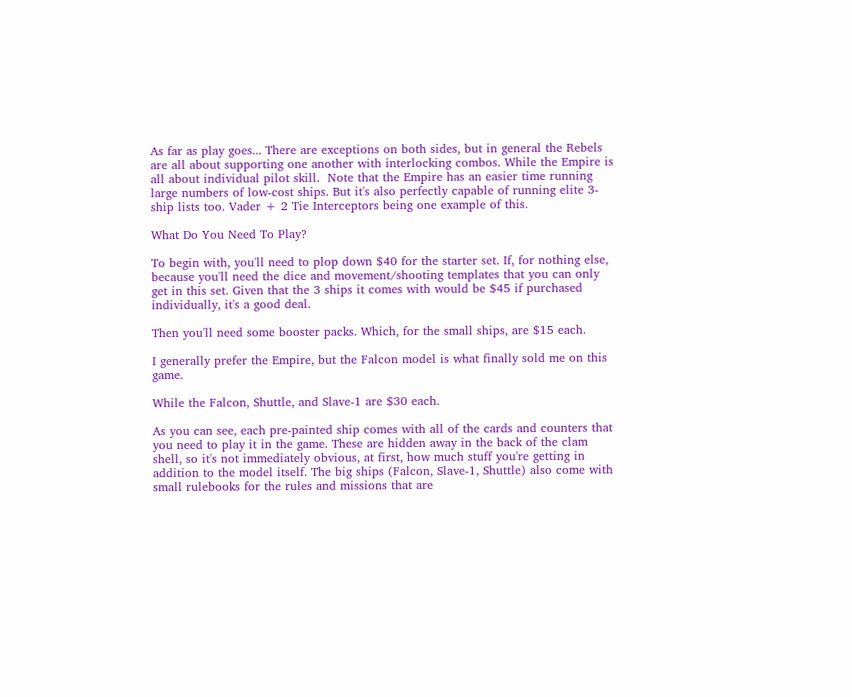As far as play goes... There are exceptions on both sides, but in general the Rebels are all about supporting one another with interlocking combos. While the Empire is all about individual pilot skill.  Note that the Empire has an easier time running large numbers of low-cost ships. But it's also perfectly capable of running elite 3-ship lists too. Vader + 2 Tie Interceptors being one example of this.

What Do You Need To Play?

To begin with, you'll need to plop down $40 for the starter set. If, for nothing else, because you'll need the dice and movement/shooting templates that you can only get in this set. Given that the 3 ships it comes with would be $45 if purchased individually, it's a good deal.

Then you'll need some booster packs. Which, for the small ships, are $15 each.

I generally prefer the Empire, but the Falcon model is what finally sold me on this game.

While the Falcon, Shuttle, and Slave-1 are $30 each.

As you can see, each pre-painted ship comes with all of the cards and counters that you need to play it in the game. These are hidden away in the back of the clam shell, so it's not immediately obvious, at first, how much stuff you're getting in addition to the model itself. The big ships (Falcon, Slave-1, Shuttle) also come with small rulebooks for the rules and missions that are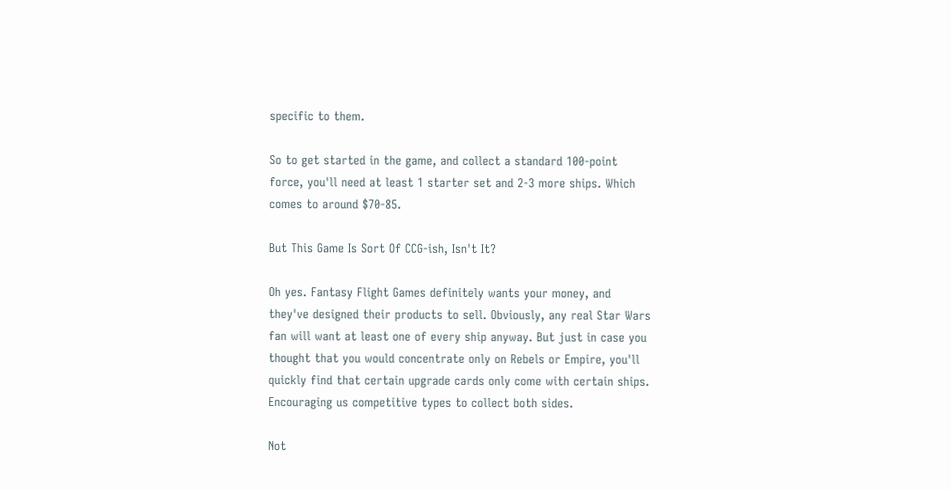specific to them.

So to get started in the game, and collect a standard 100-point force, you'll need at least 1 starter set and 2-3 more ships. Which comes to around $70-85.

But This Game Is Sort Of CCG-ish, Isn't It?

Oh yes. Fantasy Flight Games definitely wants your money, and they've designed their products to sell. Obviously, any real Star Wars fan will want at least one of every ship anyway. But just in case you thought that you would concentrate only on Rebels or Empire, you'll quickly find that certain upgrade cards only come with certain ships. Encouraging us competitive types to collect both sides.

Not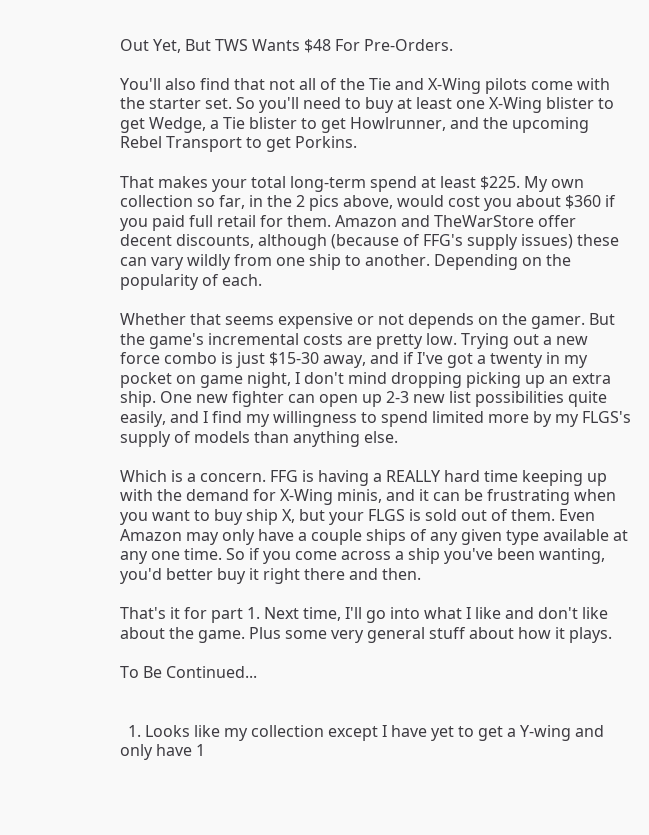Out Yet, But TWS Wants $48 For Pre-Orders.

You'll also find that not all of the Tie and X-Wing pilots come with the starter set. So you'll need to buy at least one X-Wing blister to get Wedge, a Tie blister to get Howlrunner, and the upcoming Rebel Transport to get Porkins.

That makes your total long-term spend at least $225. My own collection so far, in the 2 pics above, would cost you about $360 if you paid full retail for them. Amazon and TheWarStore offer decent discounts, although (because of FFG's supply issues) these can vary wildly from one ship to another. Depending on the popularity of each.

Whether that seems expensive or not depends on the gamer. But the game's incremental costs are pretty low. Trying out a new force combo is just $15-30 away, and if I've got a twenty in my pocket on game night, I don't mind dropping picking up an extra ship. One new fighter can open up 2-3 new list possibilities quite easily, and I find my willingness to spend limited more by my FLGS's supply of models than anything else.

Which is a concern. FFG is having a REALLY hard time keeping up with the demand for X-Wing minis, and it can be frustrating when you want to buy ship X, but your FLGS is sold out of them. Even Amazon may only have a couple ships of any given type available at any one time. So if you come across a ship you've been wanting, you'd better buy it right there and then.

That's it for part 1. Next time, I'll go into what I like and don't like about the game. Plus some very general stuff about how it plays.

To Be Continued...


  1. Looks like my collection except I have yet to get a Y-wing and only have 1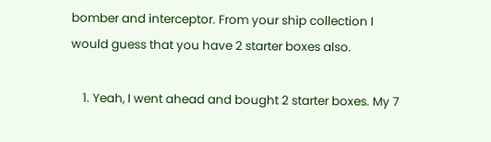bomber and interceptor. From your ship collection I would guess that you have 2 starter boxes also.

    1. Yeah, I went ahead and bought 2 starter boxes. My 7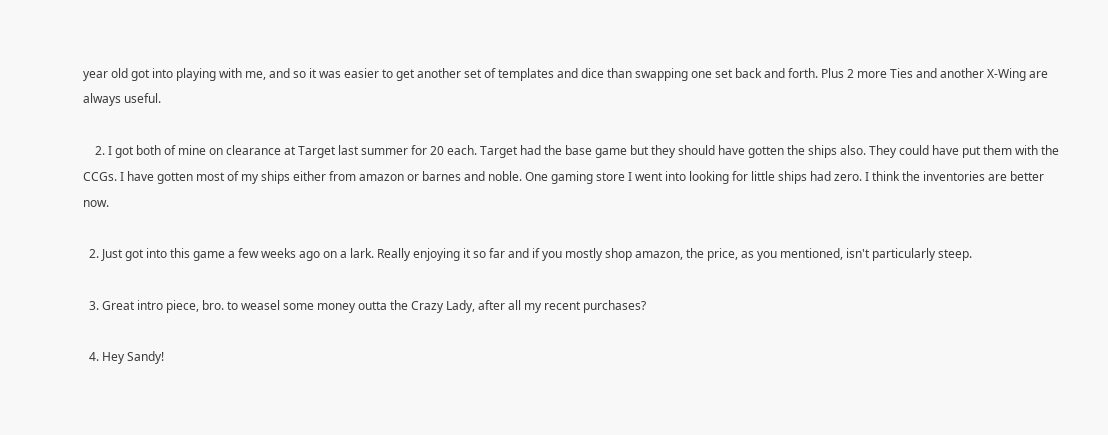year old got into playing with me, and so it was easier to get another set of templates and dice than swapping one set back and forth. Plus 2 more Ties and another X-Wing are always useful.

    2. I got both of mine on clearance at Target last summer for 20 each. Target had the base game but they should have gotten the ships also. They could have put them with the CCGs. I have gotten most of my ships either from amazon or barnes and noble. One gaming store I went into looking for little ships had zero. I think the inventories are better now.

  2. Just got into this game a few weeks ago on a lark. Really enjoying it so far and if you mostly shop amazon, the price, as you mentioned, isn't particularly steep.

  3. Great intro piece, bro. to weasel some money outta the Crazy Lady, after all my recent purchases?

  4. Hey Sandy!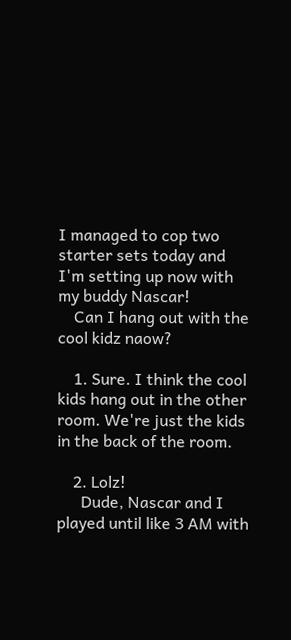I managed to cop two starter sets today and I'm setting up now with my buddy Nascar!
    Can I hang out with the cool kidz naow?

    1. Sure. I think the cool kids hang out in the other room. We're just the kids in the back of the room.

    2. Lolz!
      Dude, Nascar and I played until like 3 AM with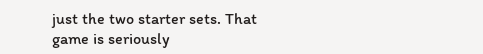just the two starter sets. That game is seriously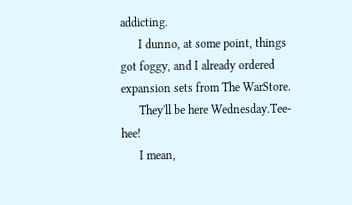addicting.
      I dunno, at some point, things got foggy, and I already ordered expansion sets from The WarStore.
      They'll be here Wednesday.Tee-hee!
      I mean,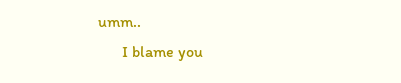umm..
      I blame you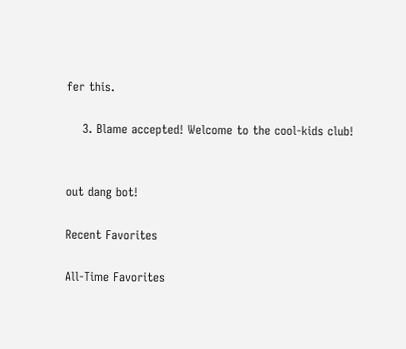fer this.

    3. Blame accepted! Welcome to the cool-kids club!


out dang bot!

Recent Favorites

All-Time Favorites